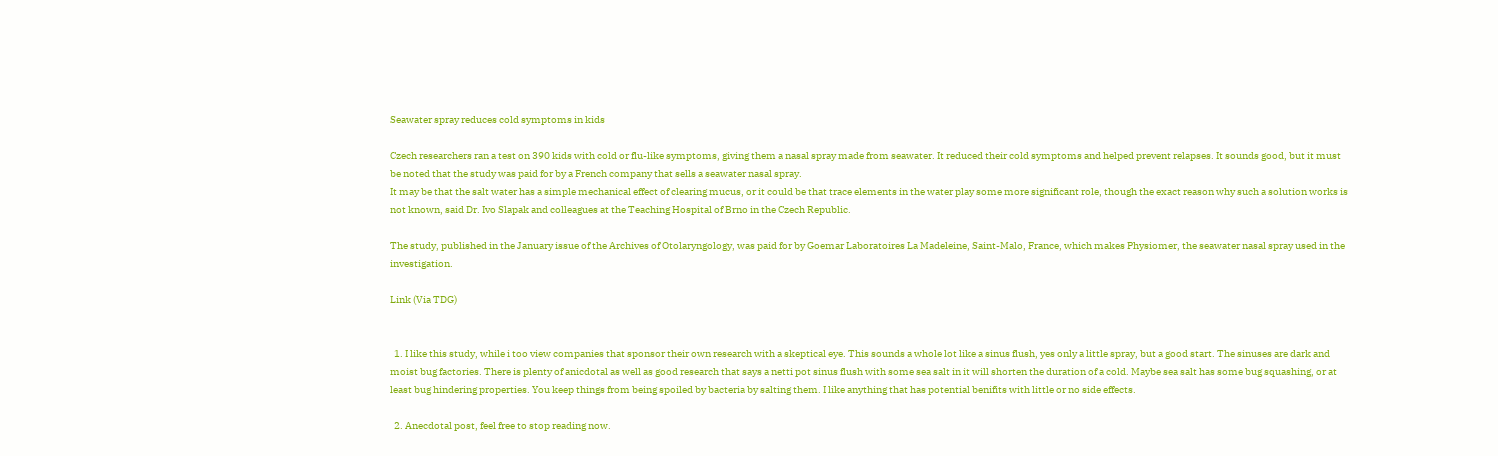Seawater spray reduces cold symptoms in kids

Czech researchers ran a test on 390 kids with cold or flu-like symptoms, giving them a nasal spray made from seawater. It reduced their cold symptoms and helped prevent relapses. It sounds good, but it must be noted that the study was paid for by a French company that sells a seawater nasal spray.
It may be that the salt water has a simple mechanical effect of clearing mucus, or it could be that trace elements in the water play some more significant role, though the exact reason why such a solution works is not known, said Dr. Ivo Slapak and colleagues at the Teaching Hospital of Brno in the Czech Republic.

The study, published in the January issue of the Archives of Otolaryngology, was paid for by Goemar Laboratoires La Madeleine, Saint-Malo, France, which makes Physiomer, the seawater nasal spray used in the investigation.

Link (Via TDG)


  1. I like this study, while i too view companies that sponsor their own research with a skeptical eye. This sounds a whole lot like a sinus flush, yes only a little spray, but a good start. The sinuses are dark and moist bug factories. There is plenty of anicdotal as well as good research that says a netti pot sinus flush with some sea salt in it will shorten the duration of a cold. Maybe sea salt has some bug squashing, or at least bug hindering properties. You keep things from being spoiled by bacteria by salting them. I like anything that has potential benifits with little or no side effects.

  2. Anecdotal post, feel free to stop reading now.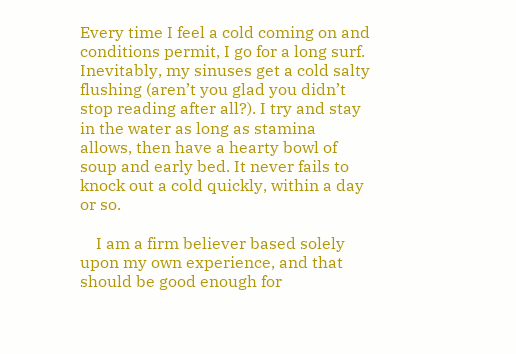Every time I feel a cold coming on and conditions permit, I go for a long surf. Inevitably, my sinuses get a cold salty flushing (aren’t you glad you didn’t stop reading after all?). I try and stay in the water as long as stamina allows, then have a hearty bowl of soup and early bed. It never fails to knock out a cold quickly, within a day or so.

    I am a firm believer based solely upon my own experience, and that should be good enough for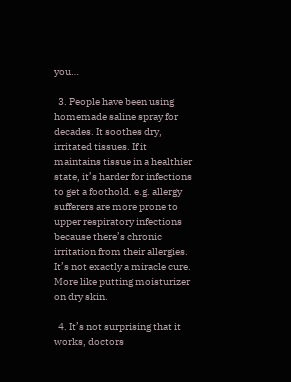you…

  3. People have been using homemade saline spray for decades. It soothes dry, irritated tissues. If it maintains tissue in a healthier state, it’s harder for infections to get a foothold. e.g. allergy sufferers are more prone to upper respiratory infections because there’s chronic irritation from their allergies. It’s not exactly a miracle cure. More like putting moisturizer on dry skin.

  4. It’s not surprising that it works, doctors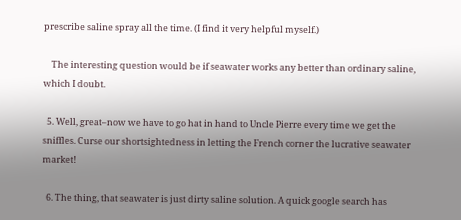prescribe saline spray all the time. (I find it very helpful myself.)

    The interesting question would be if seawater works any better than ordinary saline, which I doubt.

  5. Well, great–now we have to go hat in hand to Uncle Pierre every time we get the sniffles. Curse our shortsightedness in letting the French corner the lucrative seawater market!

  6. The thing, that seawater is just dirty saline solution. A quick google search has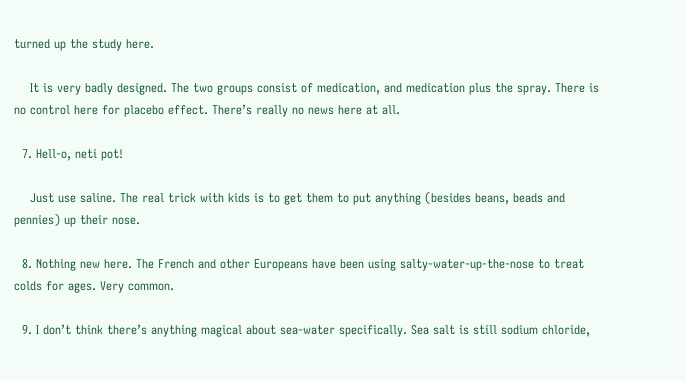turned up the study here.

    It is very badly designed. The two groups consist of medication, and medication plus the spray. There is no control here for placebo effect. There’s really no news here at all.

  7. Hell-o, neti pot!

    Just use saline. The real trick with kids is to get them to put anything (besides beans, beads and pennies) up their nose.

  8. Nothing new here. The French and other Europeans have been using salty-water-up-the-nose to treat colds for ages. Very common.

  9. I don’t think there’s anything magical about sea-water specifically. Sea salt is still sodium chloride,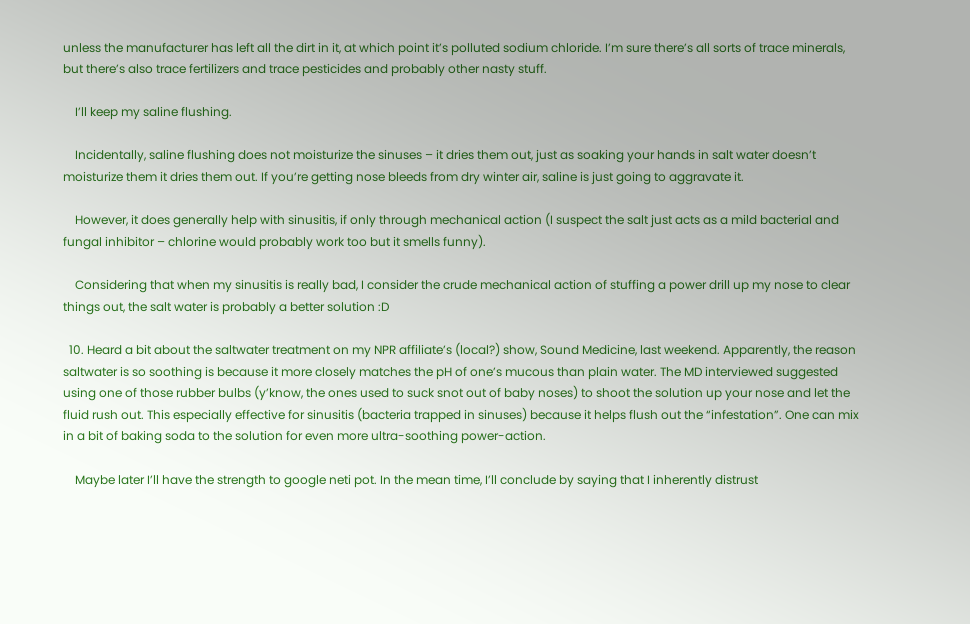unless the manufacturer has left all the dirt in it, at which point it’s polluted sodium chloride. I’m sure there’s all sorts of trace minerals, but there’s also trace fertilizers and trace pesticides and probably other nasty stuff.

    I’ll keep my saline flushing.

    Incidentally, saline flushing does not moisturize the sinuses – it dries them out, just as soaking your hands in salt water doesn’t moisturize them it dries them out. If you’re getting nose bleeds from dry winter air, saline is just going to aggravate it.

    However, it does generally help with sinusitis, if only through mechanical action (I suspect the salt just acts as a mild bacterial and fungal inhibitor – chlorine would probably work too but it smells funny).

    Considering that when my sinusitis is really bad, I consider the crude mechanical action of stuffing a power drill up my nose to clear things out, the salt water is probably a better solution :D

  10. Heard a bit about the saltwater treatment on my NPR affiliate’s (local?) show, Sound Medicine, last weekend. Apparently, the reason saltwater is so soothing is because it more closely matches the pH of one’s mucous than plain water. The MD interviewed suggested using one of those rubber bulbs (y’know, the ones used to suck snot out of baby noses) to shoot the solution up your nose and let the fluid rush out. This especially effective for sinusitis (bacteria trapped in sinuses) because it helps flush out the “infestation”. One can mix in a bit of baking soda to the solution for even more ultra-soothing power-action.

    Maybe later I’ll have the strength to google neti pot. In the mean time, I’ll conclude by saying that I inherently distrust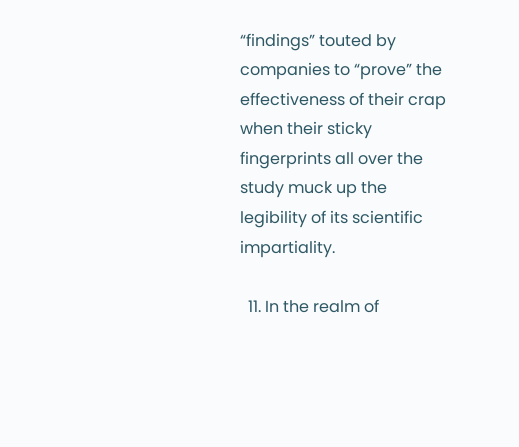“findings” touted by companies to “prove” the effectiveness of their crap when their sticky fingerprints all over the study muck up the legibility of its scientific impartiality.

  11. In the realm of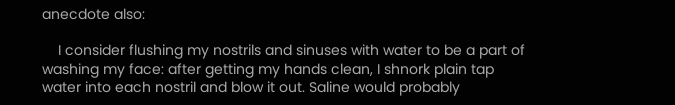anecdote also:

    I consider flushing my nostrils and sinuses with water to be a part of washing my face: after getting my hands clean, I shnork plain tap water into each nostril and blow it out. Saline would probably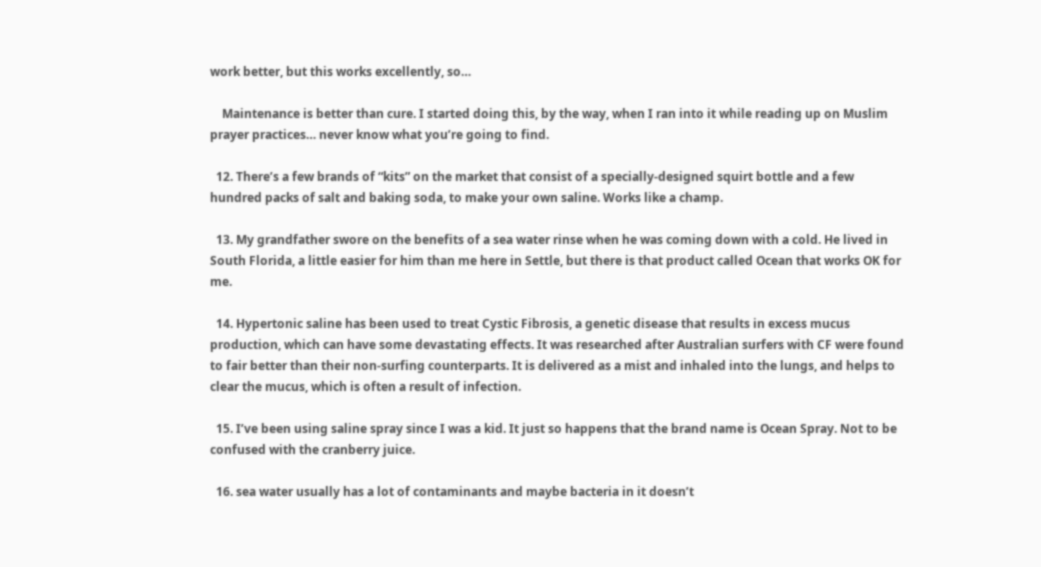work better, but this works excellently, so…

    Maintenance is better than cure. I started doing this, by the way, when I ran into it while reading up on Muslim prayer practices… never know what you’re going to find.

  12. There’s a few brands of “kits” on the market that consist of a specially-designed squirt bottle and a few hundred packs of salt and baking soda, to make your own saline. Works like a champ.

  13. My grandfather swore on the benefits of a sea water rinse when he was coming down with a cold. He lived in South Florida, a little easier for him than me here in Settle, but there is that product called Ocean that works OK for me.

  14. Hypertonic saline has been used to treat Cystic Fibrosis, a genetic disease that results in excess mucus production, which can have some devastating effects. It was researched after Australian surfers with CF were found to fair better than their non-surfing counterparts. It is delivered as a mist and inhaled into the lungs, and helps to clear the mucus, which is often a result of infection.

  15. I’ve been using saline spray since I was a kid. It just so happens that the brand name is Ocean Spray. Not to be confused with the cranberry juice.

  16. sea water usually has a lot of contaminants and maybe bacteria in it doesn’t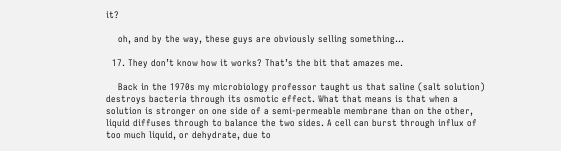it?

    oh, and by the way, these guys are obviously selling something…

  17. They don’t know how it works? That’s the bit that amazes me.

    Back in the 1970s my microbiology professor taught us that saline (salt solution) destroys bacteria through its osmotic effect. What that means is that when a solution is stronger on one side of a semi-permeable membrane than on the other, liquid diffuses through to balance the two sides. A cell can burst through influx of too much liquid, or dehydrate, due to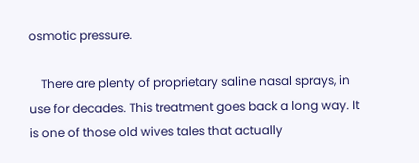osmotic pressure.

    There are plenty of proprietary saline nasal sprays, in use for decades. This treatment goes back a long way. It is one of those old wives tales that actually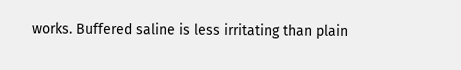works. Buffered saline is less irritating than plain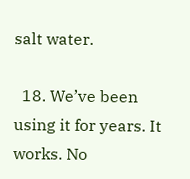salt water.

  18. We’ve been using it for years. It works. No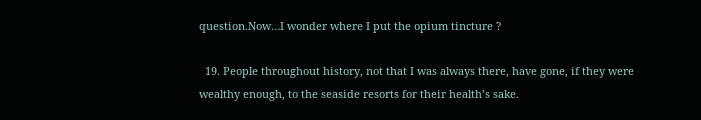question.Now…I wonder where I put the opium tincture ?

  19. People throughout history, not that I was always there, have gone, if they were wealthy enough, to the seaside resorts for their health’s sake.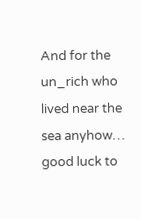And for the un_rich who lived near the sea anyhow… good luck to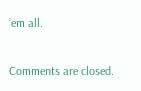’em all.

Comments are closed.